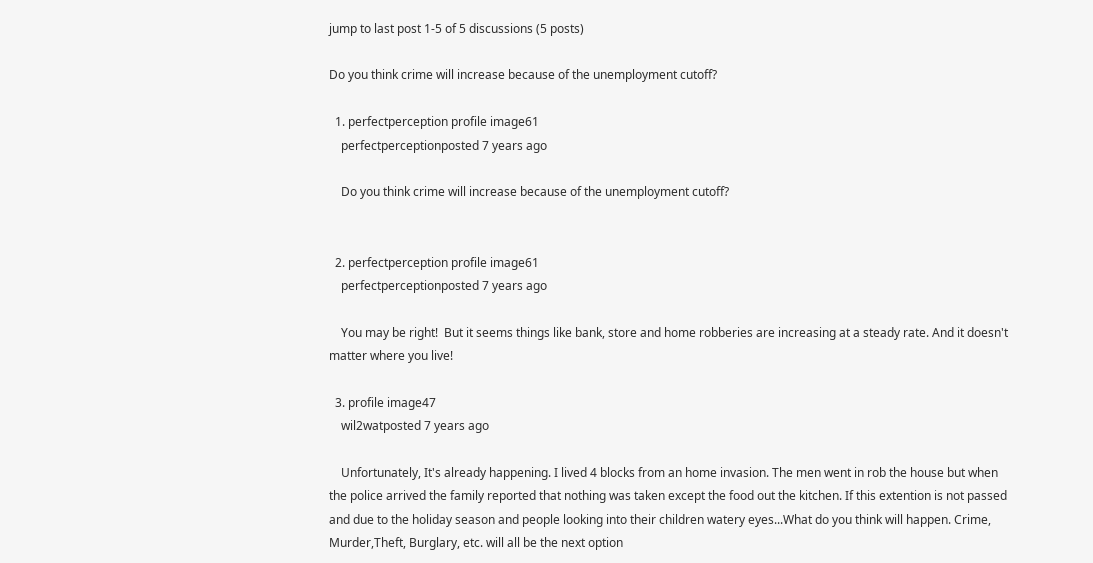jump to last post 1-5 of 5 discussions (5 posts)

Do you think crime will increase because of the unemployment cutoff?

  1. perfectperception profile image61
    perfectperceptionposted 7 years ago

    Do you think crime will increase because of the unemployment cutoff?


  2. perfectperception profile image61
    perfectperceptionposted 7 years ago

    You may be right!  But it seems things like bank, store and home robberies are increasing at a steady rate. And it doesn't matter where you live!

  3. profile image47
    wil2watposted 7 years ago

    Unfortunately, It's already happening. I lived 4 blocks from an home invasion. The men went in rob the house but when the police arrived the family reported that nothing was taken except the food out the kitchen. If this extention is not passed and due to the holiday season and people looking into their children watery eyes...What do you think will happen. Crime, Murder,Theft, Burglary, etc. will all be the next option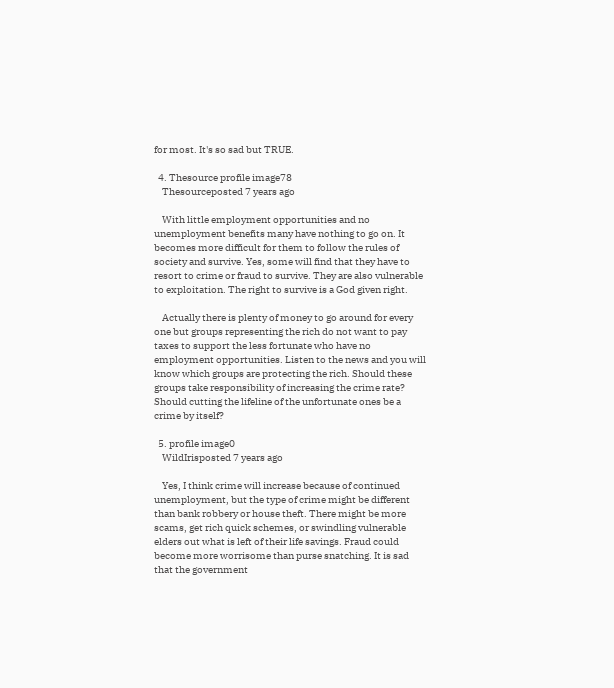for most. It's so sad but TRUE.

  4. Thesource profile image78
    Thesourceposted 7 years ago

    With little employment opportunities and no unemployment benefits many have nothing to go on. It becomes more difficult for them to follow the rules of society and survive. Yes, some will find that they have to resort to crime or fraud to survive. They are also vulnerable to exploitation. The right to survive is a God given right.

    Actually there is plenty of money to go around for every one but groups representing the rich do not want to pay taxes to support the less fortunate who have no employment opportunities. Listen to the news and you will know which groups are protecting the rich. Should these groups take responsibility of increasing the crime rate? Should cutting the lifeline of the unfortunate ones be a crime by itself?

  5. profile image0
    WildIrisposted 7 years ago

    Yes, I think crime will increase because of continued unemployment, but the type of crime might be different than bank robbery or house theft. There might be more scams, get rich quick schemes, or swindling vulnerable elders out what is left of their life savings. Fraud could become more worrisome than purse snatching. It is sad that the government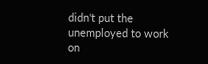didn't put the unemployed to work on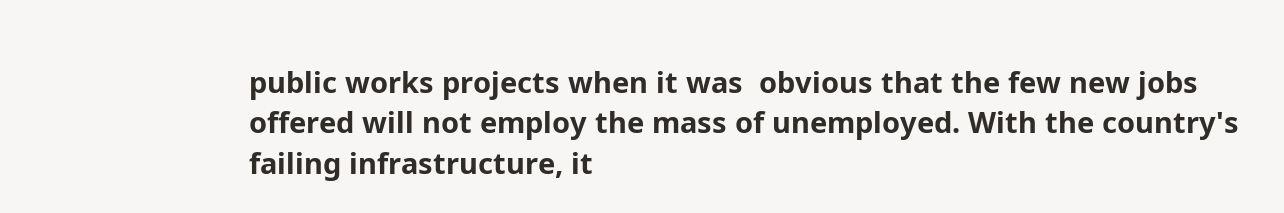public works projects when it was  obvious that the few new jobs offered will not employ the mass of unemployed. With the country's failing infrastructure, it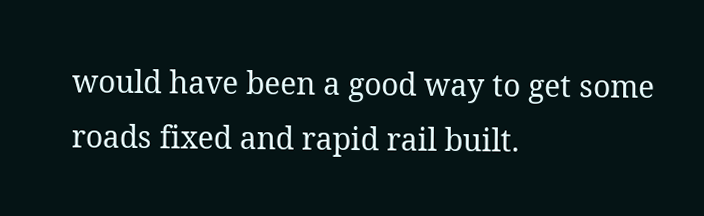would have been a good way to get some roads fixed and rapid rail built.